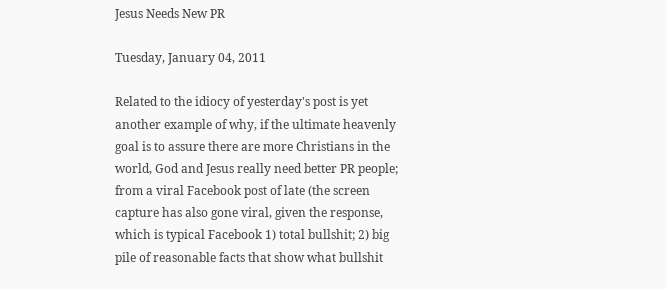Jesus Needs New PR

Tuesday, January 04, 2011

Related to the idiocy of yesterday's post is yet another example of why, if the ultimate heavenly goal is to assure there are more Christians in the world, God and Jesus really need better PR people; from a viral Facebook post of late (the screen capture has also gone viral, given the response, which is typical Facebook 1) total bullshit; 2) big pile of reasonable facts that show what bullshit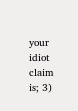your idiot claim is; 3)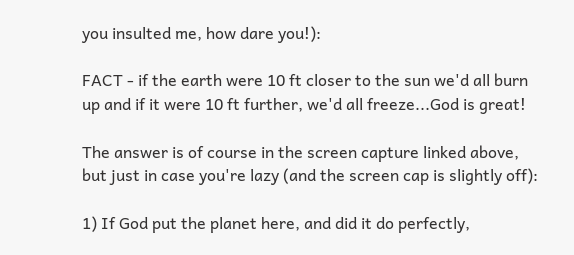you insulted me, how dare you!):

FACT - if the earth were 10 ft closer to the sun we'd all burn up and if it were 10 ft further, we'd all freeze...God is great!

The answer is of course in the screen capture linked above, but just in case you're lazy (and the screen cap is slightly off):

1) If God put the planet here, and did it do perfectly,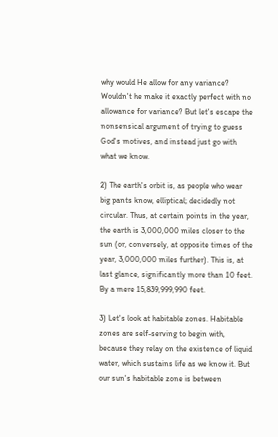why would He allow for any variance? Wouldn't he make it exactly perfect with no allowance for variance? But let's escape the nonsensical argument of trying to guess God's motives, and instead just go with what we know.

2) The earth's orbit is, as people who wear big pants know, elliptical; decidedly not circular. Thus, at certain points in the year, the earth is 3,000,000 miles closer to the sun (or, conversely, at opposite times of the year, 3,000,000 miles further). This is, at last glance, significantly more than 10 feet. By a mere 15,839,999,990 feet.

3) Let's look at habitable zones. Habitable zones are self-serving to begin with, because they relay on the existence of liquid water, which sustains life as we know it. But our sun's habitable zone is between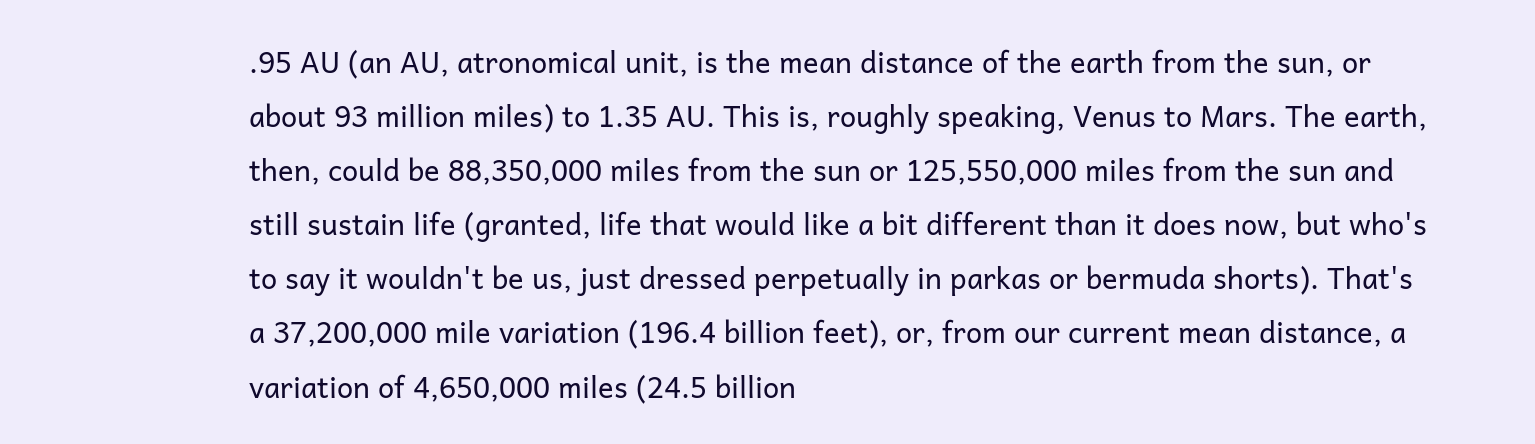.95 AU (an AU, atronomical unit, is the mean distance of the earth from the sun, or about 93 million miles) to 1.35 AU. This is, roughly speaking, Venus to Mars. The earth, then, could be 88,350,000 miles from the sun or 125,550,000 miles from the sun and still sustain life (granted, life that would like a bit different than it does now, but who's to say it wouldn't be us, just dressed perpetually in parkas or bermuda shorts). That's a 37,200,000 mile variation (196.4 billion feet), or, from our current mean distance, a variation of 4,650,000 miles (24.5 billion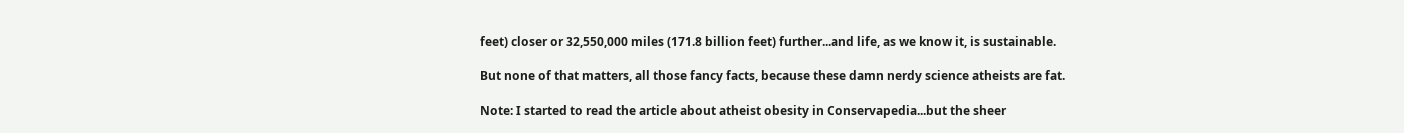feet) closer or 32,550,000 miles (171.8 billion feet) further...and life, as we know it, is sustainable.

But none of that matters, all those fancy facts, because these damn nerdy science atheists are fat.

Note: I started to read the article about atheist obesity in Conservapedia...but the sheer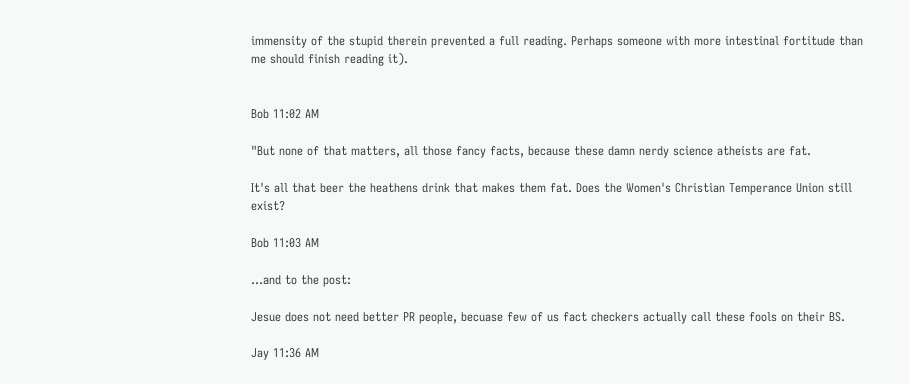immensity of the stupid therein prevented a full reading. Perhaps someone with more intestinal fortitude than me should finish reading it).


Bob 11:02 AM

"But none of that matters, all those fancy facts, because these damn nerdy science atheists are fat.

It's all that beer the heathens drink that makes them fat. Does the Women's Christian Temperance Union still exist?

Bob 11:03 AM

...and to the post:

Jesue does not need better PR people, becuase few of us fact checkers actually call these fools on their BS.

Jay 11:36 AM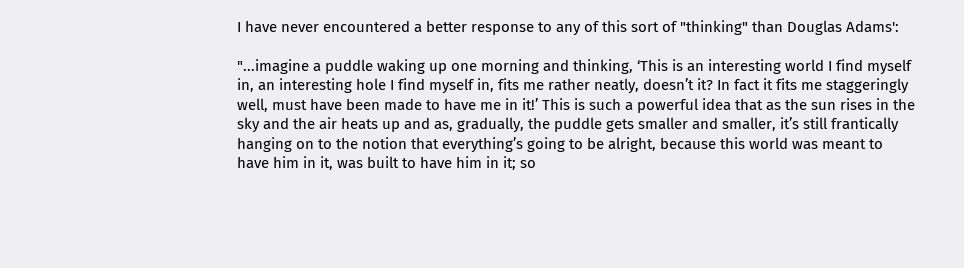I have never encountered a better response to any of this sort of "thinking" than Douglas Adams':

"...imagine a puddle waking up one morning and thinking, ‘This is an interesting world I find myself in, an interesting hole I find myself in, fits me rather neatly, doesn’t it? In fact it fits me staggeringly well, must have been made to have me in it!’ This is such a powerful idea that as the sun rises in the sky and the air heats up and as, gradually, the puddle gets smaller and smaller, it’s still frantically hanging on to the notion that everything’s going to be alright, because this world was meant to have him in it, was built to have him in it; so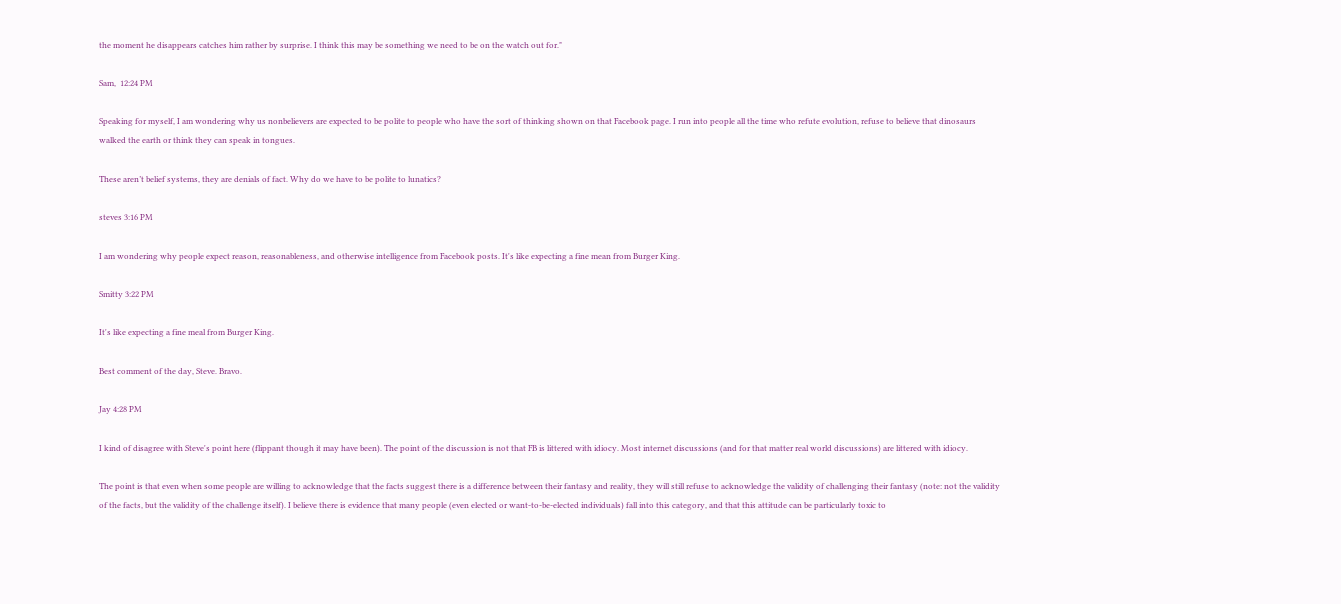the moment he disappears catches him rather by surprise. I think this may be something we need to be on the watch out for."

Sam,  12:24 PM

Speaking for myself, I am wondering why us nonbelievers are expected to be polite to people who have the sort of thinking shown on that Facebook page. I run into people all the time who refute evolution, refuse to believe that dinosaurs walked the earth or think they can speak in tongues.

These aren’t belief systems, they are denials of fact. Why do we have to be polite to lunatics?

steves 3:16 PM

I am wondering why people expect reason, reasonableness, and otherwise intelligence from Facebook posts. It's like expecting a fine mean from Burger King.

Smitty 3:22 PM

It's like expecting a fine meal from Burger King.

Best comment of the day, Steve. Bravo.

Jay 4:28 PM

I kind of disagree with Steve's point here (flippant though it may have been). The point of the discussion is not that FB is littered with idiocy. Most internet discussions (and for that matter real world discussions) are littered with idiocy.

The point is that even when some people are willing to acknowledge that the facts suggest there is a difference between their fantasy and reality, they will still refuse to acknowledge the validity of challenging their fantasy (note: not the validity of the facts, but the validity of the challenge itself). I believe there is evidence that many people (even elected or want-to-be-elected individuals) fall into this category, and that this attitude can be particularly toxic to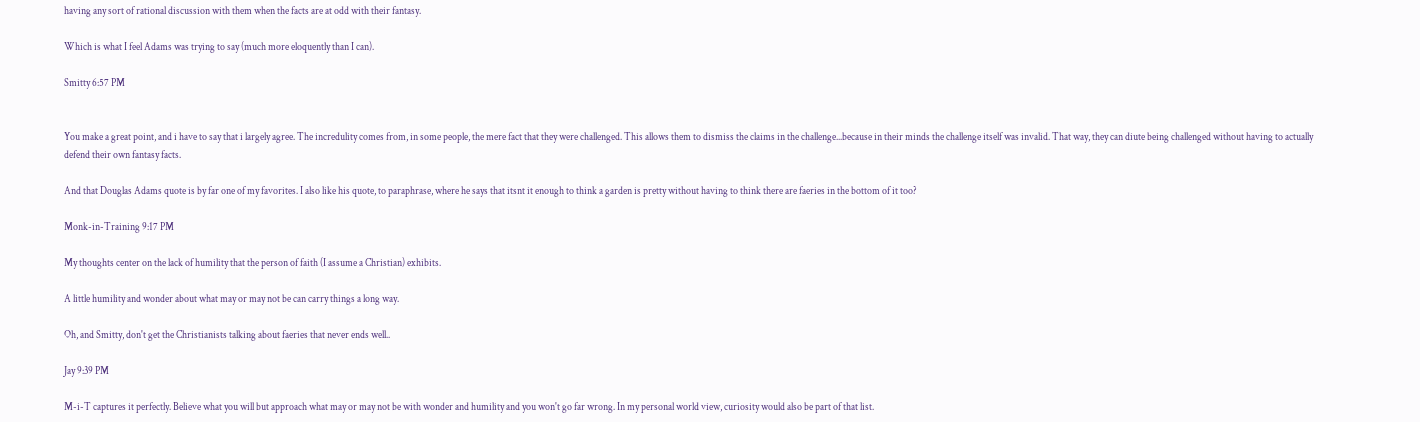having any sort of rational discussion with them when the facts are at odd with their fantasy.

Which is what I feel Adams was trying to say (much more eloquently than I can).

Smitty 6:57 PM


You make a great point, and i have to say that i largely agree. The incredulity comes from, in some people, the mere fact that they were challenged. This allows them to dismiss the claims in the challenge...because in their minds the challenge itself was invalid. That way, they can diute being challenged without having to actually defend their own fantasy facts.

And that Douglas Adams quote is by far one of my favorites. I also like his quote, to paraphrase, where he says that itsnt it enough to think a garden is pretty without having to think there are faeries in the bottom of it too?

Monk-in-Training 9:17 PM

My thoughts center on the lack of humility that the person of faith (I assume a Christian) exhibits.

A little humility and wonder about what may or may not be can carry things a long way.

Oh, and Smitty, don't get the Christianists talking about faeries that never ends well..

Jay 9:39 PM

M-i-T captures it perfectly. Believe what you will but approach what may or may not be with wonder and humility and you won't go far wrong. In my personal world view, curiosity would also be part of that list.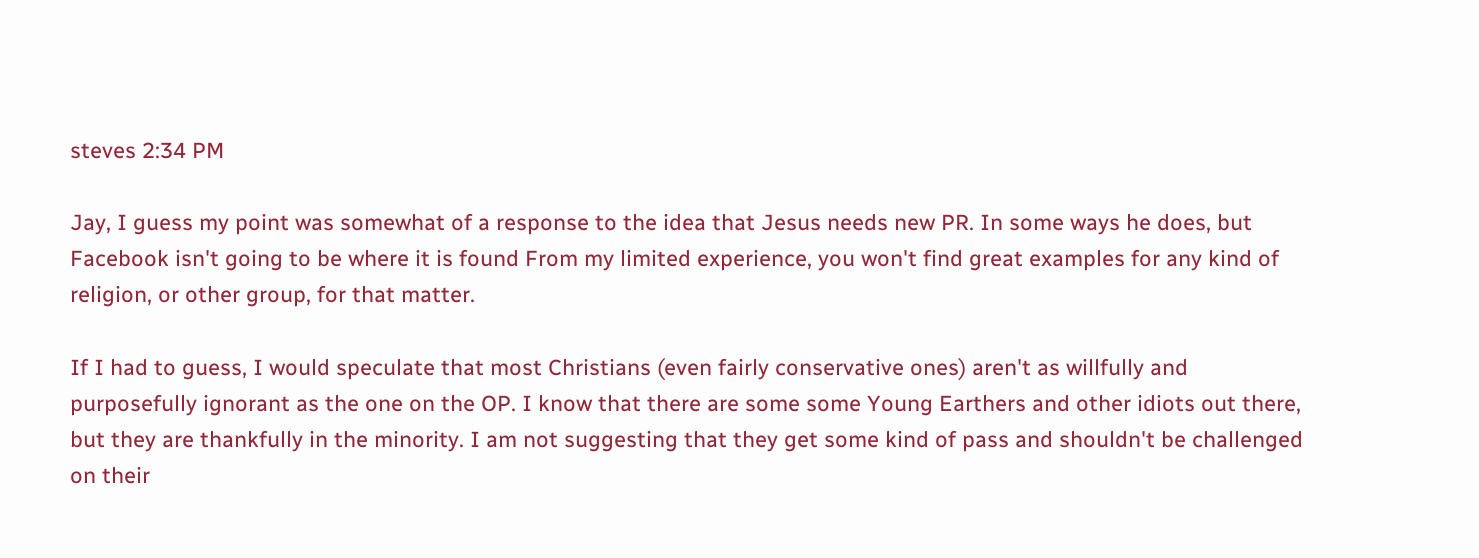steves 2:34 PM

Jay, I guess my point was somewhat of a response to the idea that Jesus needs new PR. In some ways he does, but Facebook isn't going to be where it is found From my limited experience, you won't find great examples for any kind of religion, or other group, for that matter.

If I had to guess, I would speculate that most Christians (even fairly conservative ones) aren't as willfully and purposefully ignorant as the one on the OP. I know that there are some some Young Earthers and other idiots out there, but they are thankfully in the minority. I am not suggesting that they get some kind of pass and shouldn't be challenged on their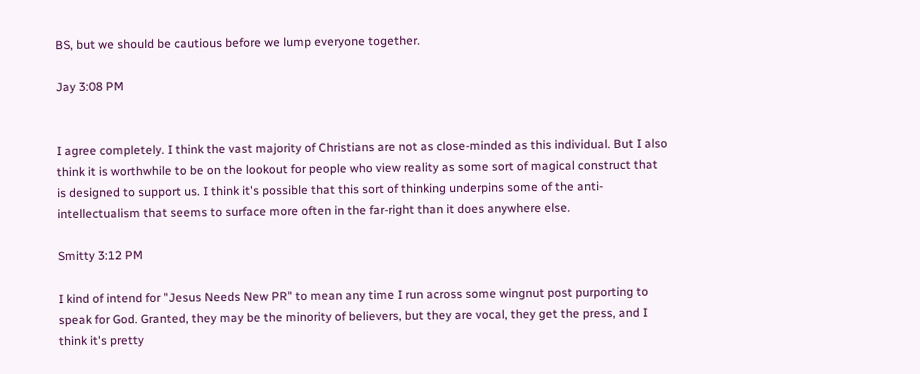BS, but we should be cautious before we lump everyone together.

Jay 3:08 PM


I agree completely. I think the vast majority of Christians are not as close-minded as this individual. But I also think it is worthwhile to be on the lookout for people who view reality as some sort of magical construct that is designed to support us. I think it's possible that this sort of thinking underpins some of the anti-intellectualism that seems to surface more often in the far-right than it does anywhere else.

Smitty 3:12 PM

I kind of intend for "Jesus Needs New PR" to mean any time I run across some wingnut post purporting to speak for God. Granted, they may be the minority of believers, but they are vocal, they get the press, and I think it's pretty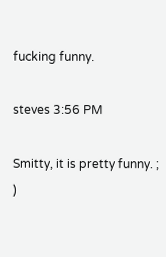fucking funny.

steves 3:56 PM

Smitty, it is pretty funny. ; )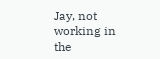Jay, not working in the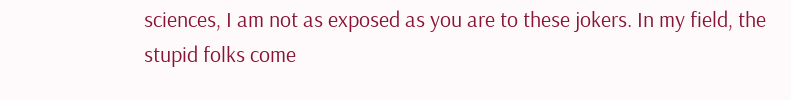sciences, I am not as exposed as you are to these jokers. In my field, the stupid folks come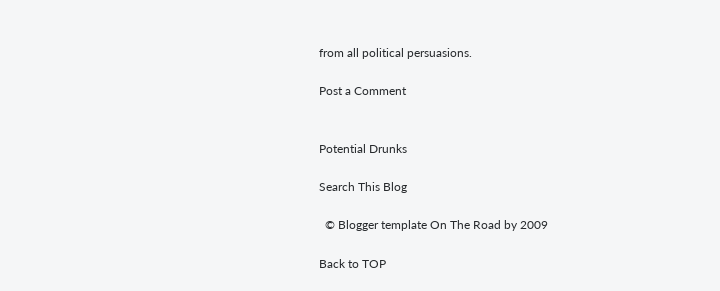from all political persuasions.

Post a Comment


Potential Drunks

Search This Blog

  © Blogger template On The Road by 2009

Back to TOP